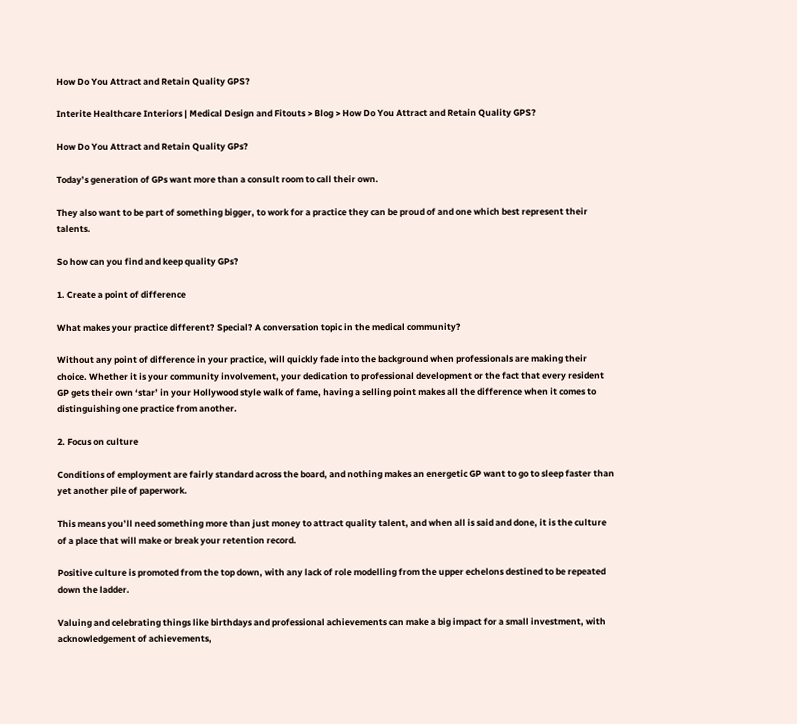How Do You Attract and Retain Quality GPS?

Interite Healthcare Interiors | Medical Design and Fitouts > Blog > How Do You Attract and Retain Quality GPS?

How Do You Attract and Retain Quality GPs?

Today’s generation of GPs want more than a consult room to call their own.

They also want to be part of something bigger, to work for a practice they can be proud of and one which best represent their talents.

So how can you find and keep quality GPs?

1. Create a point of difference

What makes your practice different? Special? A conversation topic in the medical community?

Without any point of difference in your practice, will quickly fade into the background when professionals are making their choice. Whether it is your community involvement, your dedication to professional development or the fact that every resident GP gets their own ‘star’ in your Hollywood style walk of fame, having a selling point makes all the difference when it comes to distinguishing one practice from another.

2. Focus on culture

Conditions of employment are fairly standard across the board, and nothing makes an energetic GP want to go to sleep faster than yet another pile of paperwork.

This means you’ll need something more than just money to attract quality talent, and when all is said and done, it is the culture of a place that will make or break your retention record.

Positive culture is promoted from the top down, with any lack of role modelling from the upper echelons destined to be repeated down the ladder.

Valuing and celebrating things like birthdays and professional achievements can make a big impact for a small investment, with acknowledgement of achievements,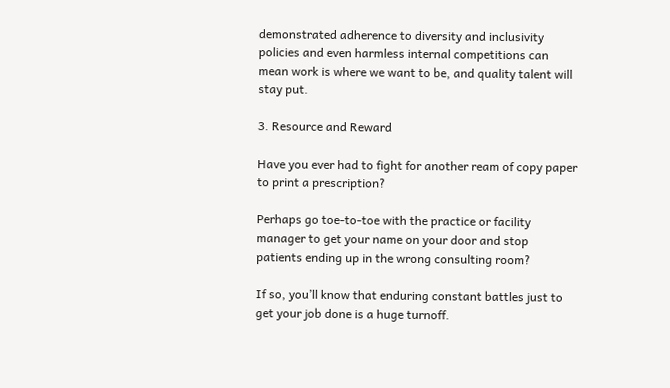demonstrated adherence to diversity and inclusivity policies and even harmless internal competitions can mean work is where we want to be, and quality talent will stay put.

3. Resource and Reward

Have you ever had to fight for another ream of copy paper to print a prescription?

Perhaps go toe-to-toe with the practice or facility manager to get your name on your door and stop patients ending up in the wrong consulting room?

If so, you’ll know that enduring constant battles just to get your job done is a huge turnoff.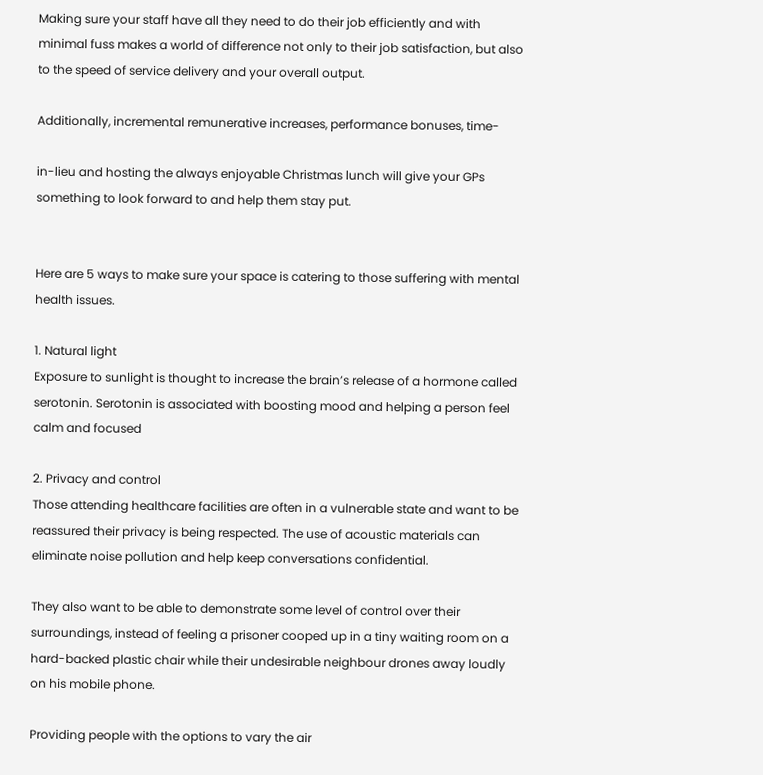Making sure your staff have all they need to do their job efficiently and with minimal fuss makes a world of difference not only to their job satisfaction, but also to the speed of service delivery and your overall output.

Additionally, incremental remunerative increases, performance bonuses, time-

in-lieu and hosting the always enjoyable Christmas lunch will give your GPs something to look forward to and help them stay put.


Here are 5 ways to make sure your space is catering to those suffering with mental health issues.

1. Natural light
Exposure to sunlight is thought to increase the brain’s release of a hormone called serotonin. Serotonin is associated with boosting mood and helping a person feel calm and focused

2. Privacy and control
Those attending healthcare facilities are often in a vulnerable state and want to be reassured their privacy is being respected. The use of acoustic materials can eliminate noise pollution and help keep conversations confidential.

They also want to be able to demonstrate some level of control over their surroundings, instead of feeling a prisoner cooped up in a tiny waiting room on a hard-backed plastic chair while their undesirable neighbour drones away loudly on his mobile phone.

Providing people with the options to vary the air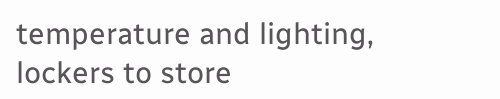temperature and lighting, lockers to store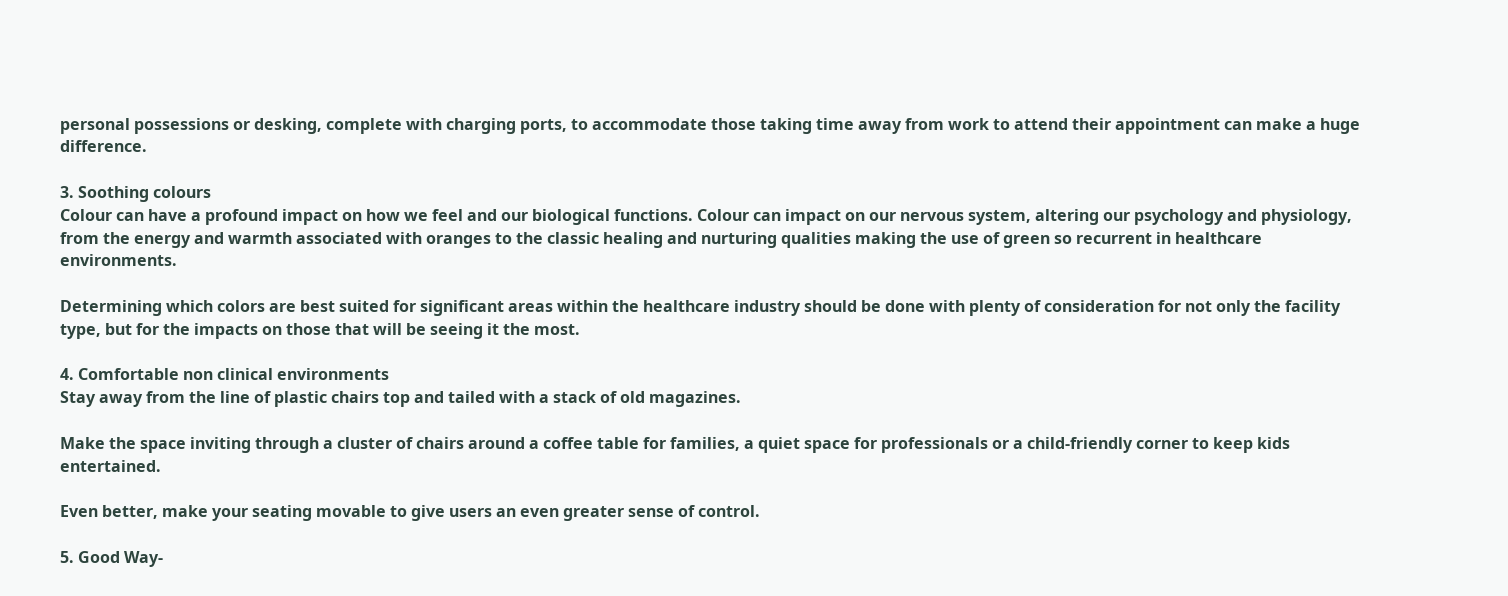personal possessions or desking, complete with charging ports, to accommodate those taking time away from work to attend their appointment can make a huge difference.

3. Soothing colours
Colour can have a profound impact on how we feel and our biological functions. Colour can impact on our nervous system, altering our psychology and physiology, from the energy and warmth associated with oranges to the classic healing and nurturing qualities making the use of green so recurrent in healthcare environments.

Determining which colors are best suited for significant areas within the healthcare industry should be done with plenty of consideration for not only the facility type, but for the impacts on those that will be seeing it the most.

4. Comfortable non clinical environments
Stay away from the line of plastic chairs top and tailed with a stack of old magazines.

Make the space inviting through a cluster of chairs around a coffee table for families, a quiet space for professionals or a child-friendly corner to keep kids entertained.

Even better, make your seating movable to give users an even greater sense of control.

5. Good Way-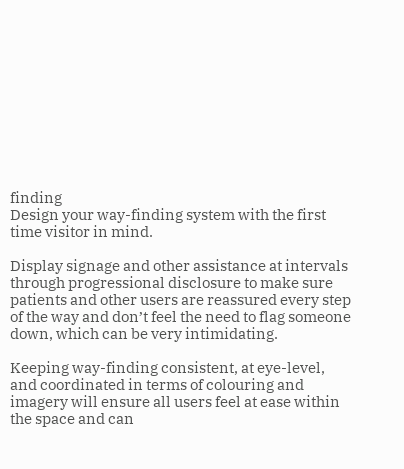finding
Design your way-finding system with the first time visitor in mind.

Display signage and other assistance at intervals through progressional disclosure to make sure patients and other users are reassured every step of the way and don’t feel the need to flag someone down, which can be very intimidating.

Keeping way-finding consistent, at eye-level, and coordinated in terms of colouring and imagery will ensure all users feel at ease within the space and can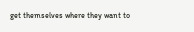get themselves where they want to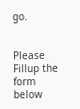go.


Please Fillup the form below